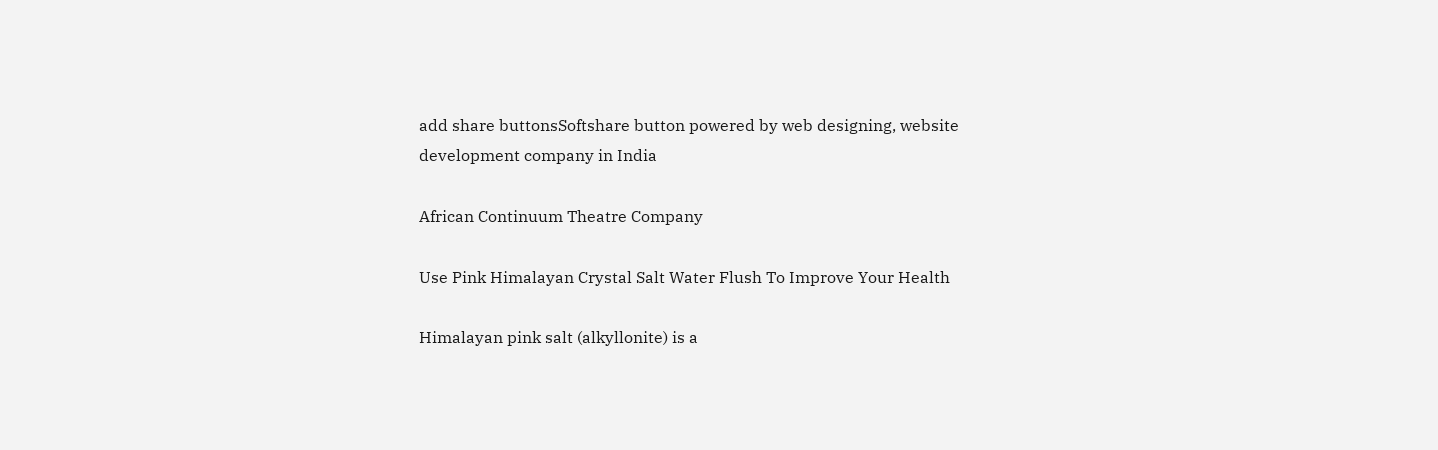add share buttonsSoftshare button powered by web designing, website development company in India

African Continuum Theatre Company

Use Pink Himalayan Crystal Salt Water Flush To Improve Your Health

Himalayan pink salt (alkyllonite) is a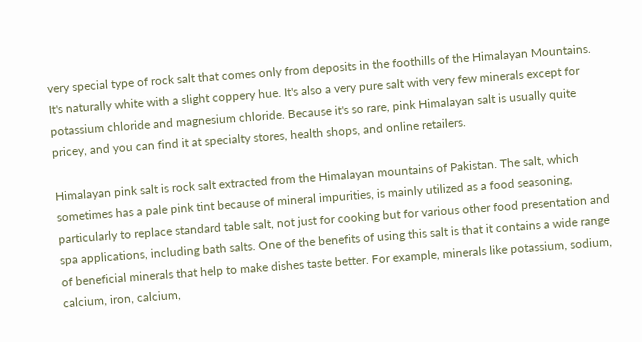very special type of rock salt that comes only from deposits in the foothills of the Himalayan Mountains. It's naturally white with a slight coppery hue. It's also a very pure salt with very few minerals except for potassium chloride and magnesium chloride. Because it's so rare, pink Himalayan salt is usually quite pricey, and you can find it at specialty stores, health shops, and online retailers.

Himalayan pink salt is rock salt extracted from the Himalayan mountains of Pakistan. The salt, which sometimes has a pale pink tint because of mineral impurities, is mainly utilized as a food seasoning, particularly to replace standard table salt, not just for cooking but for various other food presentation and spa applications, including bath salts. One of the benefits of using this salt is that it contains a wide range of beneficial minerals that help to make dishes taste better. For example, minerals like potassium, sodium, calcium, iron, calcium,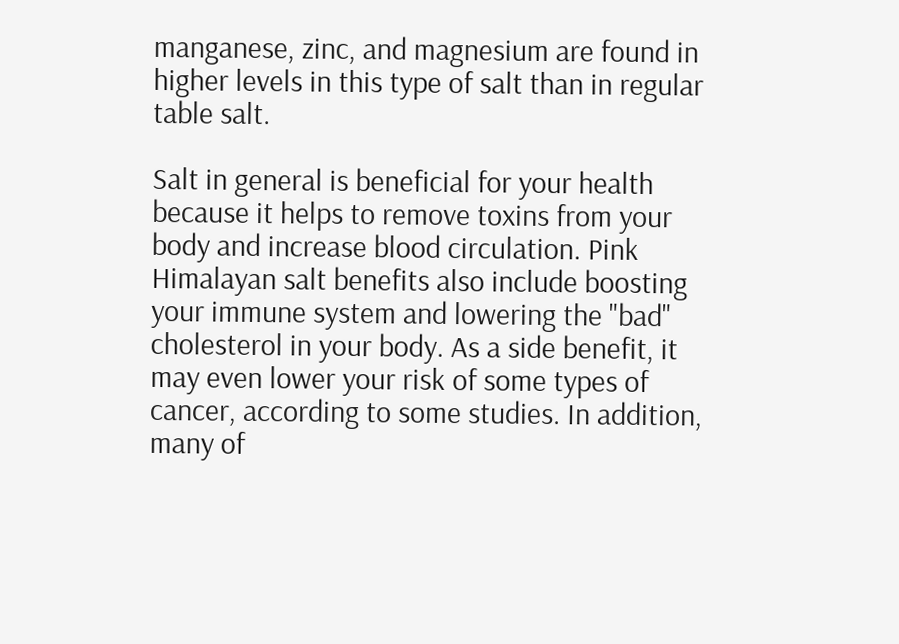manganese, zinc, and magnesium are found in higher levels in this type of salt than in regular table salt.

Salt in general is beneficial for your health because it helps to remove toxins from your body and increase blood circulation. Pink Himalayan salt benefits also include boosting your immune system and lowering the "bad" cholesterol in your body. As a side benefit, it may even lower your risk of some types of cancer, according to some studies. In addition, many of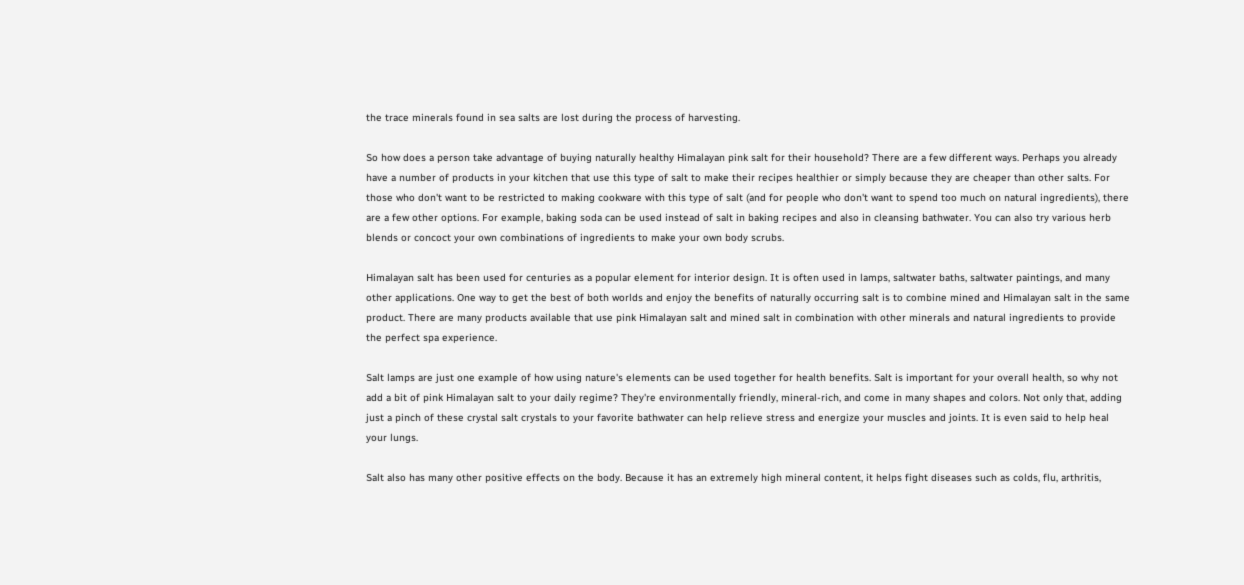the trace minerals found in sea salts are lost during the process of harvesting.

So how does a person take advantage of buying naturally healthy Himalayan pink salt for their household? There are a few different ways. Perhaps you already have a number of products in your kitchen that use this type of salt to make their recipes healthier or simply because they are cheaper than other salts. For those who don't want to be restricted to making cookware with this type of salt (and for people who don't want to spend too much on natural ingredients), there are a few other options. For example, baking soda can be used instead of salt in baking recipes and also in cleansing bathwater. You can also try various herb blends or concoct your own combinations of ingredients to make your own body scrubs.

Himalayan salt has been used for centuries as a popular element for interior design. It is often used in lamps, saltwater baths, saltwater paintings, and many other applications. One way to get the best of both worlds and enjoy the benefits of naturally occurring salt is to combine mined and Himalayan salt in the same product. There are many products available that use pink Himalayan salt and mined salt in combination with other minerals and natural ingredients to provide the perfect spa experience.

Salt lamps are just one example of how using nature's elements can be used together for health benefits. Salt is important for your overall health, so why not add a bit of pink Himalayan salt to your daily regime? They're environmentally friendly, mineral-rich, and come in many shapes and colors. Not only that, adding just a pinch of these crystal salt crystals to your favorite bathwater can help relieve stress and energize your muscles and joints. It is even said to help heal your lungs.

Salt also has many other positive effects on the body. Because it has an extremely high mineral content, it helps fight diseases such as colds, flu, arthritis,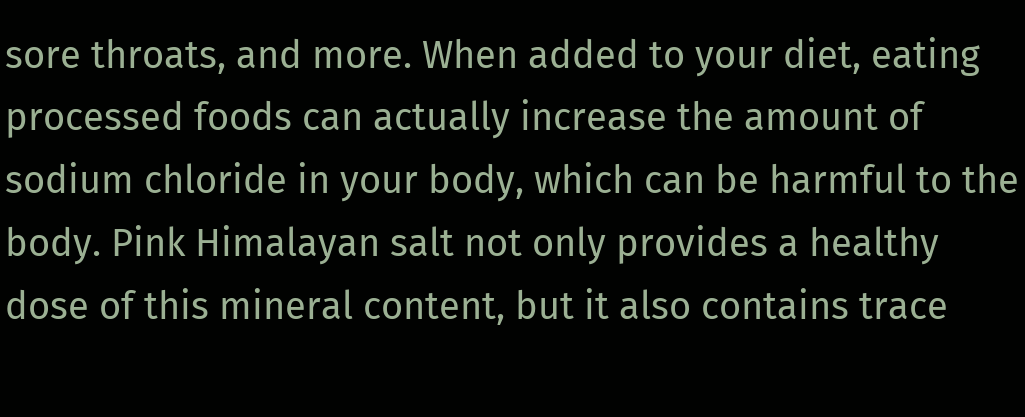sore throats, and more. When added to your diet, eating processed foods can actually increase the amount of sodium chloride in your body, which can be harmful to the body. Pink Himalayan salt not only provides a healthy dose of this mineral content, but it also contains trace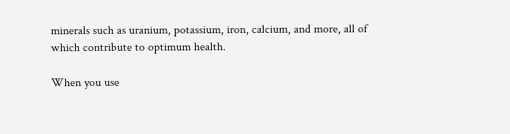minerals such as uranium, potassium, iron, calcium, and more, all of which contribute to optimum health.

When you use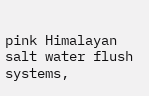pink Himalayan salt water flush systems,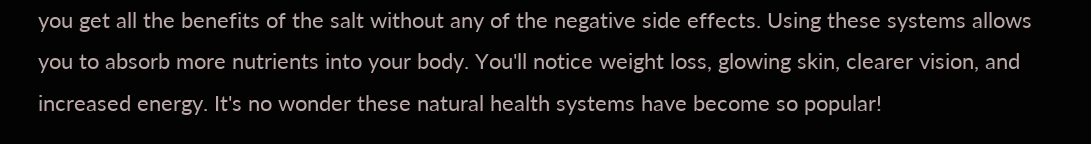you get all the benefits of the salt without any of the negative side effects. Using these systems allows you to absorb more nutrients into your body. You'll notice weight loss, glowing skin, clearer vision, and increased energy. It's no wonder these natural health systems have become so popular!